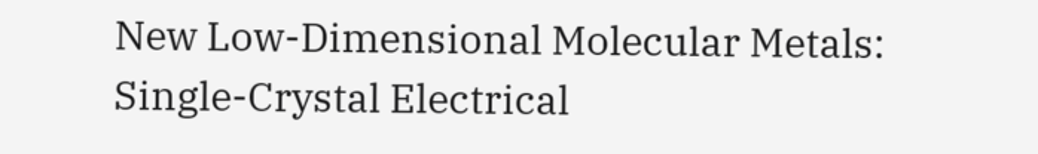New Low-Dimensional Molecular Metals: Single-Crystal Electrical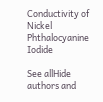Conductivity of Nickel Phthalocyanine Iodide

See allHide authors and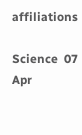affiliations

Science  07 Apr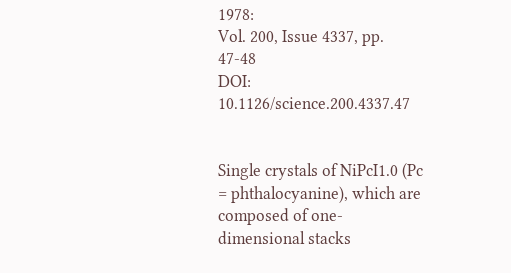1978:
Vol. 200, Issue 4337, pp. 47-48
DOI: 10.1126/science.200.4337.47


Single crystals of NiPcI1.0 (Pc = phthalocyanine), which are composed of one-dimensional stacks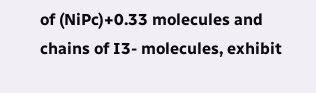of (NiPc)+0.33 molecules and chains of I3- molecules, exhibit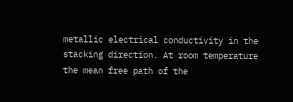metallic electrical conductivity in the stacking direction. At room temperature the mean free path of the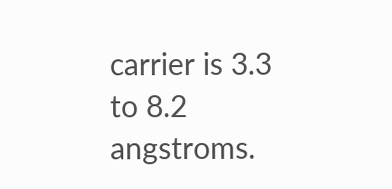carrier is 3.3 to 8.2 angstroms.